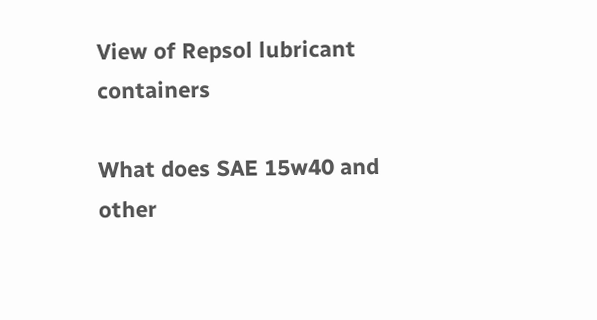View of Repsol lubricant containers

What does SAE 15w40 and other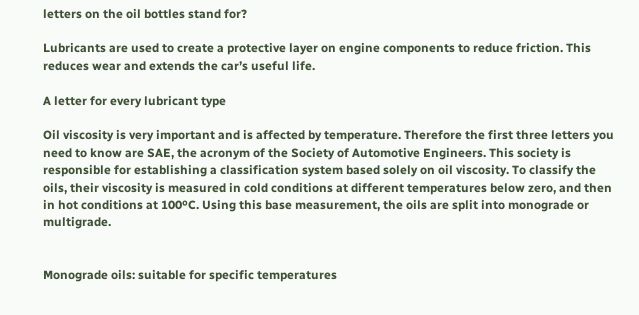letters on the oil bottles stand for?

Lubricants are used to create a protective layer on engine components to reduce friction. This reduces wear and extends the car’s useful life.

A letter for every lubricant type

Oil viscosity is very important and is affected by temperature. Therefore the first three letters you need to know are SAE, the acronym of the Society of Automotive Engineers. This society is responsible for establishing a classification system based solely on oil viscosity. To classify the oils, their viscosity is measured in cold conditions at different temperatures below zero, and then in hot conditions at 100ºC. Using this base measurement, the oils are split into monograde or multigrade.


Monograde oils: suitable for specific temperatures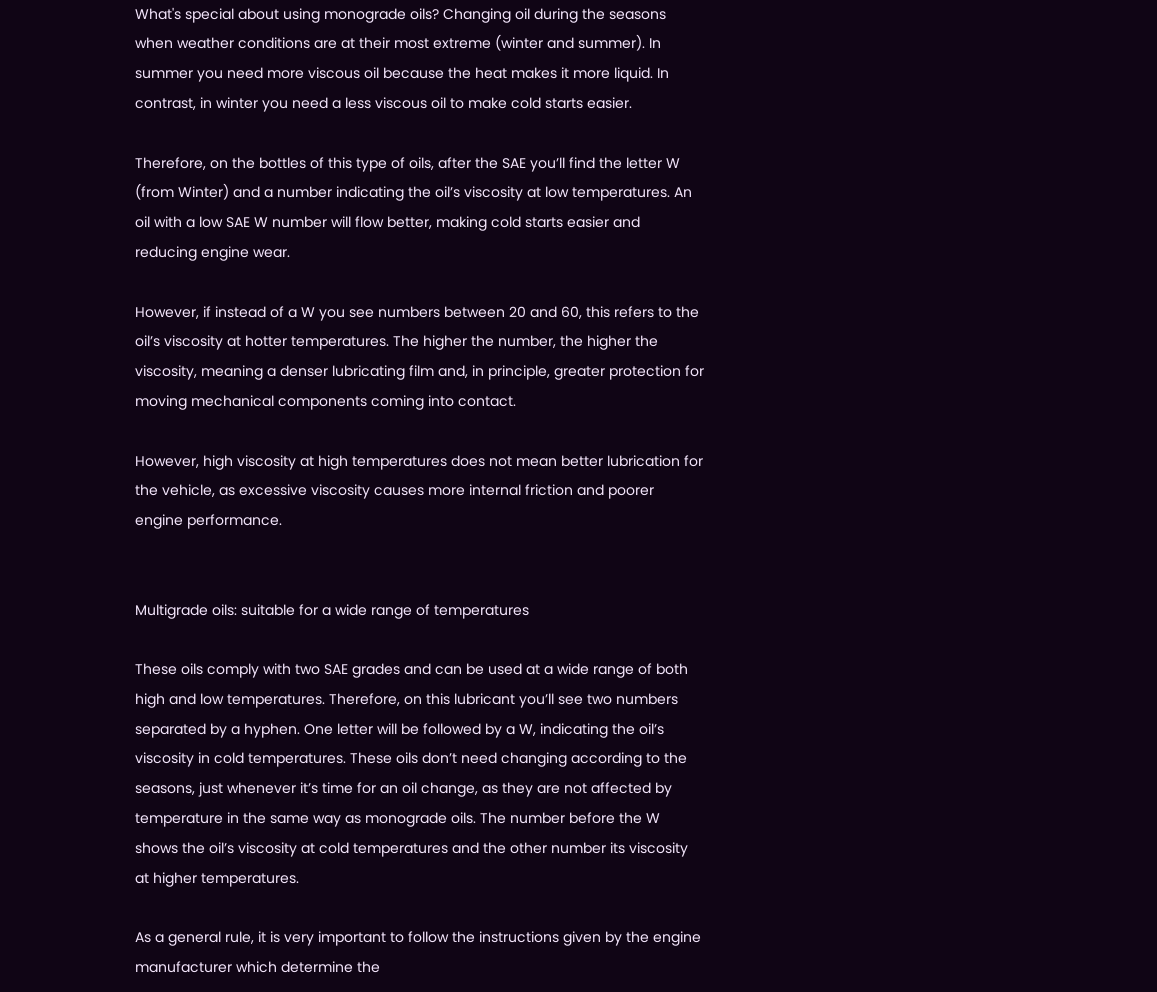What's special about using monograde oils? Changing oil during the seasons when weather conditions are at their most extreme (winter and summer). In summer you need more viscous oil because the heat makes it more liquid. In contrast, in winter you need a less viscous oil to make cold starts easier.

Therefore, on the bottles of this type of oils, after the SAE you’ll find the letter W (from Winter) and a number indicating the oil’s viscosity at low temperatures. An oil with a low SAE W number will flow better, making cold starts easier and reducing engine wear.

However, if instead of a W you see numbers between 20 and 60, this refers to the oil’s viscosity at hotter temperatures. The higher the number, the higher the viscosity, meaning a denser lubricating film and, in principle, greater protection for moving mechanical components coming into contact.

However, high viscosity at high temperatures does not mean better lubrication for the vehicle, as excessive viscosity causes more internal friction and poorer engine performance.


Multigrade oils: suitable for a wide range of temperatures

These oils comply with two SAE grades and can be used at a wide range of both high and low temperatures. Therefore, on this lubricant you’ll see two numbers separated by a hyphen. One letter will be followed by a W, indicating the oil’s viscosity in cold temperatures. These oils don’t need changing according to the seasons, just whenever it’s time for an oil change, as they are not affected by temperature in the same way as monograde oils. The number before the W shows the oil’s viscosity at cold temperatures and the other number its viscosity at higher temperatures.

As a general rule, it is very important to follow the instructions given by the engine manufacturer which determine the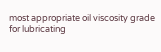most appropriate oil viscosity grade for lubricating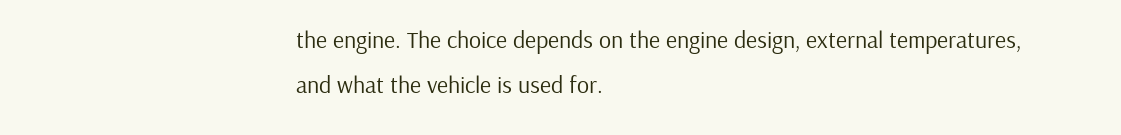the engine. The choice depends on the engine design, external temperatures, and what the vehicle is used for.